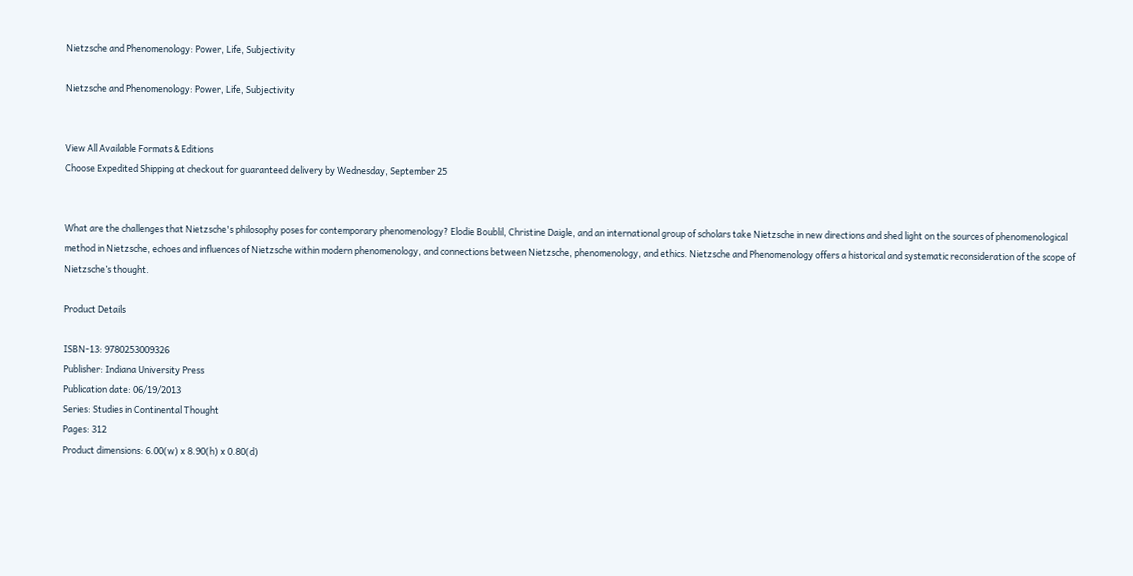Nietzsche and Phenomenology: Power, Life, Subjectivity

Nietzsche and Phenomenology: Power, Life, Subjectivity


View All Available Formats & Editions
Choose Expedited Shipping at checkout for guaranteed delivery by Wednesday, September 25


What are the challenges that Nietzsche's philosophy poses for contemporary phenomenology? Elodie Boublil, Christine Daigle, and an international group of scholars take Nietzsche in new directions and shed light on the sources of phenomenological method in Nietzsche, echoes and influences of Nietzsche within modern phenomenology, and connections between Nietzsche, phenomenology, and ethics. Nietzsche and Phenomenology offers a historical and systematic reconsideration of the scope of Nietzsche’s thought.

Product Details

ISBN-13: 9780253009326
Publisher: Indiana University Press
Publication date: 06/19/2013
Series: Studies in Continental Thought
Pages: 312
Product dimensions: 6.00(w) x 8.90(h) x 0.80(d)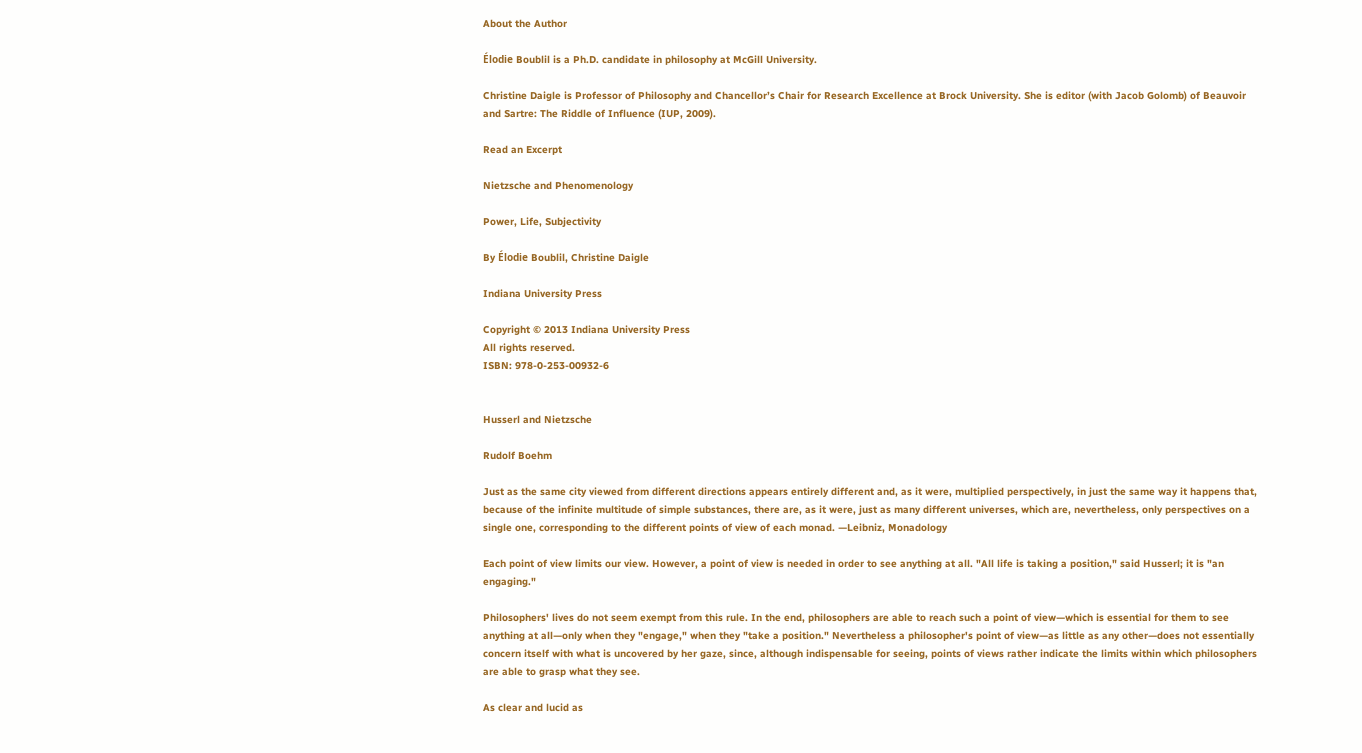About the Author

Élodie Boublil is a Ph.D. candidate in philosophy at McGill University.

Christine Daigle is Professor of Philosophy and Chancellor’s Chair for Research Excellence at Brock University. She is editor (with Jacob Golomb) of Beauvoir and Sartre: The Riddle of Influence (IUP, 2009).

Read an Excerpt

Nietzsche and Phenomenology

Power, Life, Subjectivity

By Élodie Boublil, Christine Daigle

Indiana University Press

Copyright © 2013 Indiana University Press
All rights reserved.
ISBN: 978-0-253-00932-6


Husserl and Nietzsche

Rudolf Boehm

Just as the same city viewed from different directions appears entirely different and, as it were, multiplied perspectively, in just the same way it happens that, because of the infinite multitude of simple substances, there are, as it were, just as many different universes, which are, nevertheless, only perspectives on a single one, corresponding to the different points of view of each monad. —Leibniz, Monadology

Each point of view limits our view. However, a point of view is needed in order to see anything at all. "All life is taking a position," said Husserl; it is "an engaging."

Philosophers' lives do not seem exempt from this rule. In the end, philosophers are able to reach such a point of view—which is essential for them to see anything at all—only when they "engage," when they "take a position." Nevertheless a philosopher's point of view—as little as any other—does not essentially concern itself with what is uncovered by her gaze, since, although indispensable for seeing, points of views rather indicate the limits within which philosophers are able to grasp what they see.

As clear and lucid as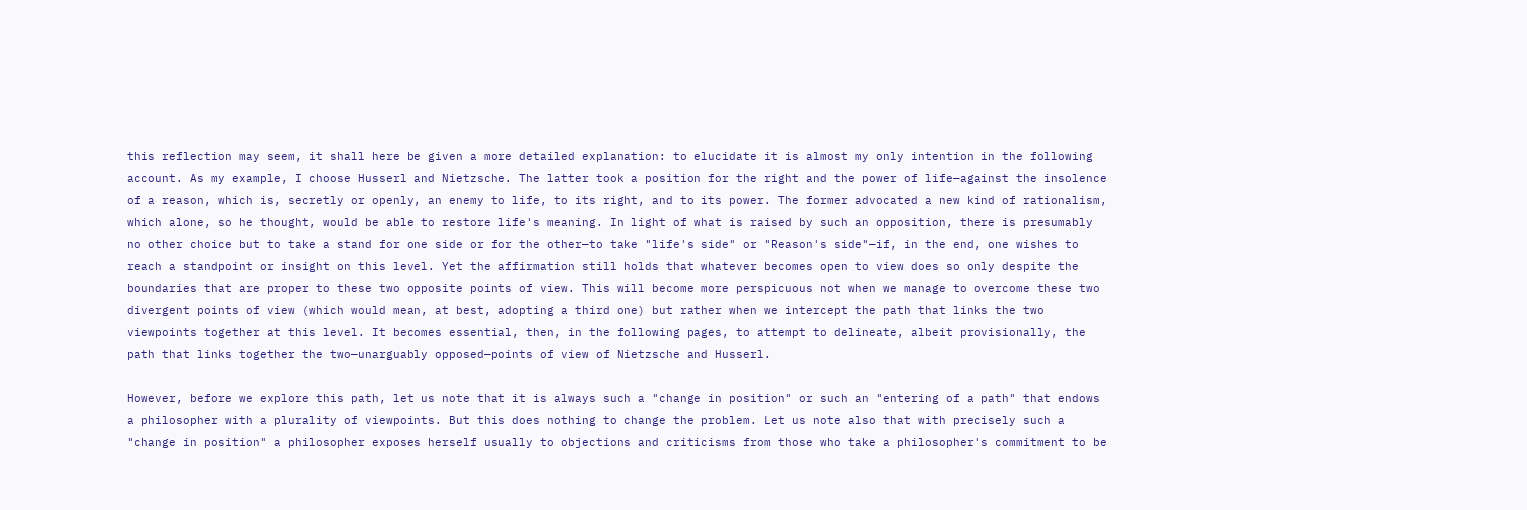this reflection may seem, it shall here be given a more detailed explanation: to elucidate it is almost my only intention in the following account. As my example, I choose Husserl and Nietzsche. The latter took a position for the right and the power of life—against the insolence of a reason, which is, secretly or openly, an enemy to life, to its right, and to its power. The former advocated a new kind of rationalism, which alone, so he thought, would be able to restore life's meaning. In light of what is raised by such an opposition, there is presumably no other choice but to take a stand for one side or for the other—to take "life's side" or "Reason's side"—if, in the end, one wishes to reach a standpoint or insight on this level. Yet the affirmation still holds that whatever becomes open to view does so only despite the boundaries that are proper to these two opposite points of view. This will become more perspicuous not when we manage to overcome these two divergent points of view (which would mean, at best, adopting a third one) but rather when we intercept the path that links the two viewpoints together at this level. It becomes essential, then, in the following pages, to attempt to delineate, albeit provisionally, the path that links together the two—unarguably opposed—points of view of Nietzsche and Husserl.

However, before we explore this path, let us note that it is always such a "change in position" or such an "entering of a path" that endows a philosopher with a plurality of viewpoints. But this does nothing to change the problem. Let us note also that with precisely such a "change in position" a philosopher exposes herself usually to objections and criticisms from those who take a philosopher's commitment to be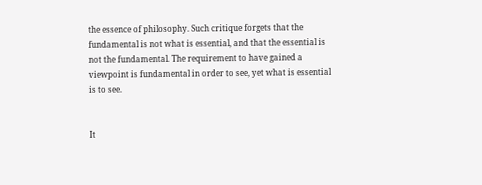the essence of philosophy. Such critique forgets that the fundamental is not what is essential, and that the essential is not the fundamental. The requirement to have gained a viewpoint is fundamental in order to see, yet what is essential is to see.


It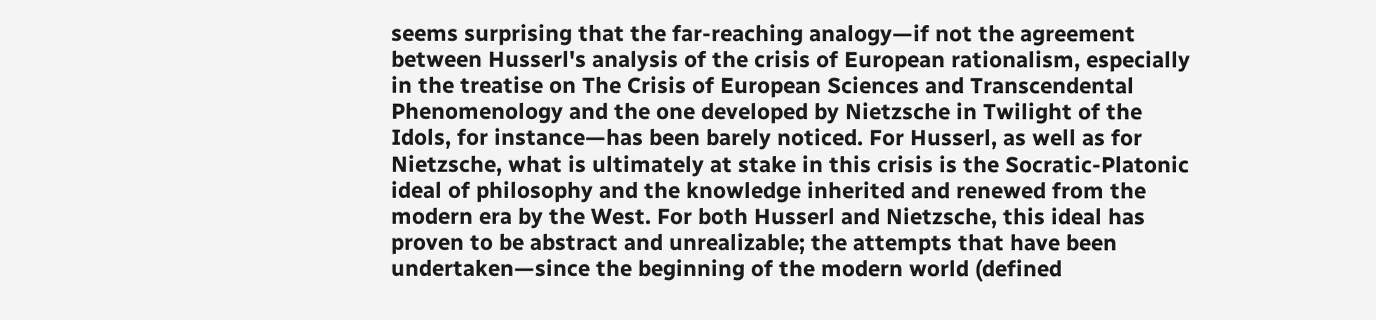seems surprising that the far-reaching analogy—if not the agreement between Husserl's analysis of the crisis of European rationalism, especially in the treatise on The Crisis of European Sciences and Transcendental Phenomenology and the one developed by Nietzsche in Twilight of the Idols, for instance—has been barely noticed. For Husserl, as well as for Nietzsche, what is ultimately at stake in this crisis is the Socratic-Platonic ideal of philosophy and the knowledge inherited and renewed from the modern era by the West. For both Husserl and Nietzsche, this ideal has proven to be abstract and unrealizable; the attempts that have been undertaken—since the beginning of the modern world (defined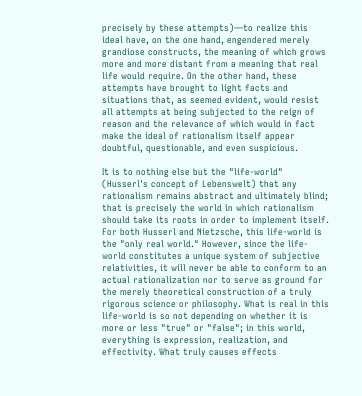precisely by these attempts)—to realize this ideal have, on the one hand, engendered merely grandiose constructs, the meaning of which grows more and more distant from a meaning that real life would require. On the other hand, these attempts have brought to light facts and situations that, as seemed evident, would resist all attempts at being subjected to the reign of reason and the relevance of which would in fact make the ideal of rationalism itself appear doubtful, questionable, and even suspicious.

It is to nothing else but the "life-world" (Husserl's concept of Lebenswelt) that any rationalism remains abstract and ultimately blind; that is precisely the world in which rationalism should take its roots in order to implement itself. For both Husserl and Nietzsche, this life-world is the "only real world." However, since the life-world constitutes a unique system of subjective relativities, it will never be able to conform to an actual rationalization nor to serve as ground for the merely theoretical construction of a truly rigorous science or philosophy. What is real in this life-world is so not depending on whether it is more or less "true" or "false"; in this world, everything is expression, realization, and effectivity. What truly causes effects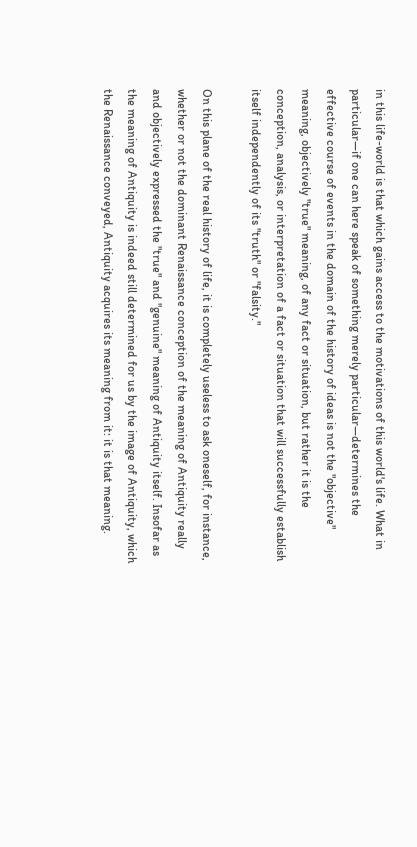in this life-world is that which gains access to the motivations of this world's life. What in particular—if one can here speak of something merely particular—determines the effective course of events in the domain of the history of ideas is not the "objective" meaning, objectively "true" meaning, of any fact or situation, but rather it is the conception, analysis, or interpretation of a fact or situation that will successfully establish itself independently of its "truth" or "falsity."

On this plane of the real history of life, it is completely useless to ask oneself, for instance, whether or not the dominant Renaissance conception of the meaning of Antiquity really and objectively expressed the "true" and "genuine" meaning of Antiquity itself. Insofar as the meaning of Antiquity is indeed still determined for us by the image of Antiquity, which the Renaissance conveyed, Antiquity acquires its meaning from it: it is that meaning.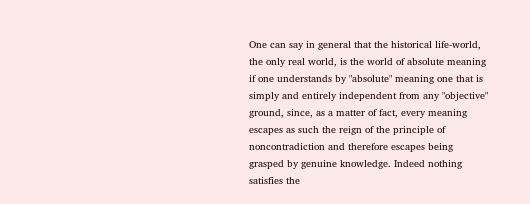One can say in general that the historical life-world, the only real world, is the world of absolute meaning if one understands by "absolute" meaning one that is simply and entirely independent from any "objective" ground, since, as a matter of fact, every meaning escapes as such the reign of the principle of noncontradiction and therefore escapes being grasped by genuine knowledge. Indeed nothing satisfies the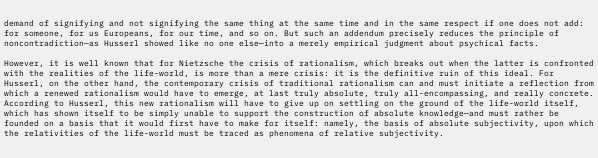demand of signifying and not signifying the same thing at the same time and in the same respect if one does not add: for someone, for us Europeans, for our time, and so on. But such an addendum precisely reduces the principle of noncontradiction—as Husserl showed like no one else—into a merely empirical judgment about psychical facts.

However, it is well known that for Nietzsche the crisis of rationalism, which breaks out when the latter is confronted with the realities of the life-world, is more than a mere crisis: it is the definitive ruin of this ideal. For Husserl, on the other hand, the contemporary crisis of traditional rationalism can and must initiate a reflection from which a renewed rationalism would have to emerge, at last truly absolute, truly all-encompassing, and really concrete. According to Husserl, this new rationalism will have to give up on settling on the ground of the life-world itself, which has shown itself to be simply unable to support the construction of absolute knowledge—and must rather be founded on a basis that it would first have to make for itself: namely, the basis of absolute subjectivity, upon which the relativities of the life-world must be traced as phenomena of relative subjectivity.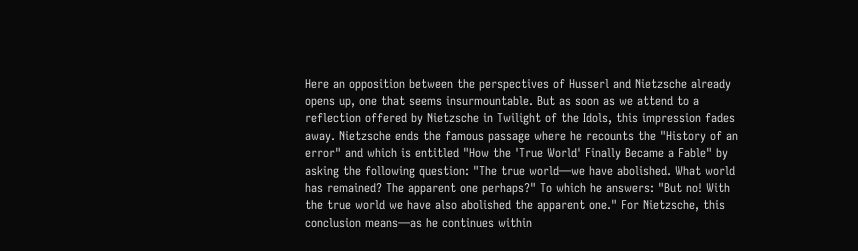Here an opposition between the perspectives of Husserl and Nietzsche already opens up, one that seems insurmountable. But as soon as we attend to a reflection offered by Nietzsche in Twilight of the Idols, this impression fades away. Nietzsche ends the famous passage where he recounts the "History of an error" and which is entitled "How the 'True World' Finally Became a Fable" by asking the following question: "The true world—we have abolished. What world has remained? The apparent one perhaps?" To which he answers: "But no! With the true world we have also abolished the apparent one." For Nietzsche, this conclusion means—as he continues within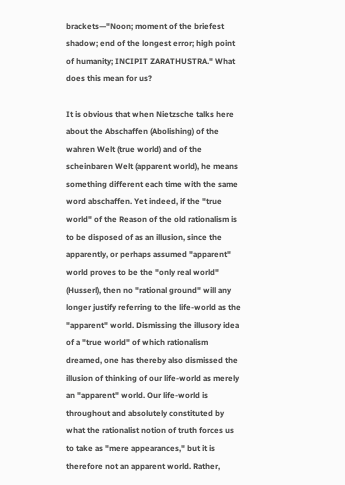brackets—"Noon; moment of the briefest shadow; end of the longest error; high point of humanity; INCIPIT ZARATHUSTRA." What does this mean for us?

It is obvious that when Nietzsche talks here about the Abschaffen (Abolishing) of the wahren Welt (true world) and of the scheinbaren Welt (apparent world), he means something different each time with the same word abschaffen. Yet indeed, if the "true world" of the Reason of the old rationalism is to be disposed of as an illusion, since the apparently, or perhaps assumed "apparent" world proves to be the "only real world" (Husserl), then no "rational ground" will any longer justify referring to the life-world as the "apparent" world. Dismissing the illusory idea of a "true world" of which rationalism dreamed, one has thereby also dismissed the illusion of thinking of our life-world as merely an "apparent" world. Our life-world is throughout and absolutely constituted by what the rationalist notion of truth forces us to take as "mere appearances," but it is therefore not an apparent world. Rather,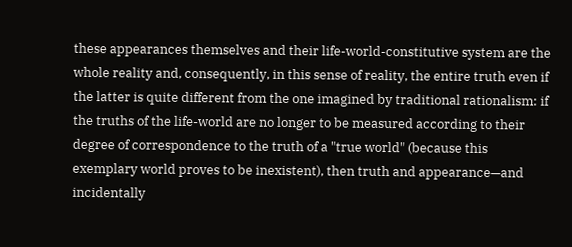these appearances themselves and their life-world-constitutive system are the whole reality and, consequently, in this sense of reality, the entire truth even if the latter is quite different from the one imagined by traditional rationalism: if the truths of the life-world are no longer to be measured according to their degree of correspondence to the truth of a "true world" (because this exemplary world proves to be inexistent), then truth and appearance—and incidentally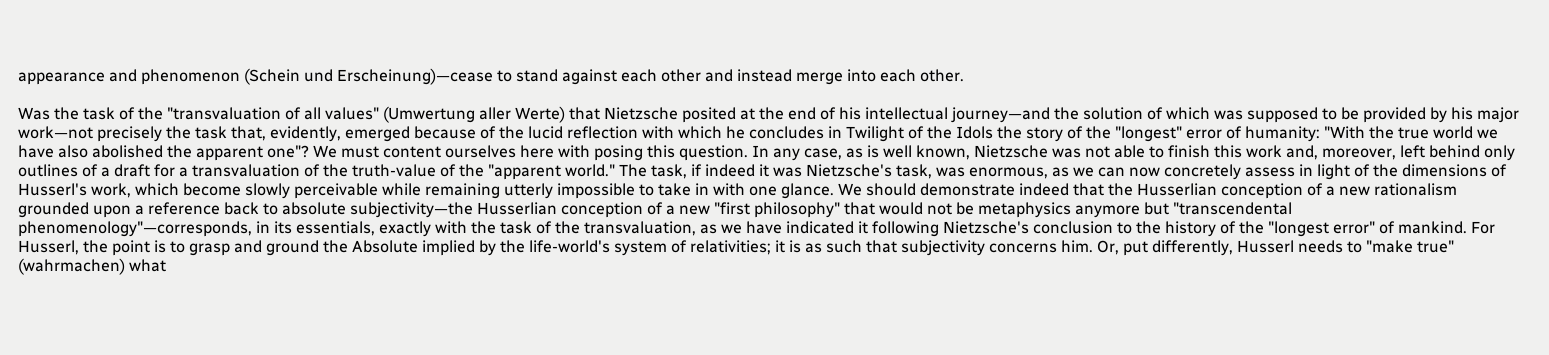appearance and phenomenon (Schein und Erscheinung)—cease to stand against each other and instead merge into each other.

Was the task of the "transvaluation of all values" (Umwertung aller Werte) that Nietzsche posited at the end of his intellectual journey—and the solution of which was supposed to be provided by his major work—not precisely the task that, evidently, emerged because of the lucid reflection with which he concludes in Twilight of the Idols the story of the "longest" error of humanity: "With the true world we have also abolished the apparent one"? We must content ourselves here with posing this question. In any case, as is well known, Nietzsche was not able to finish this work and, moreover, left behind only outlines of a draft for a transvaluation of the truth-value of the "apparent world." The task, if indeed it was Nietzsche's task, was enormous, as we can now concretely assess in light of the dimensions of Husserl's work, which become slowly perceivable while remaining utterly impossible to take in with one glance. We should demonstrate indeed that the Husserlian conception of a new rationalism grounded upon a reference back to absolute subjectivity—the Husserlian conception of a new "first philosophy" that would not be metaphysics anymore but "transcendental phenomenology"—corresponds, in its essentials, exactly with the task of the transvaluation, as we have indicated it following Nietzsche's conclusion to the history of the "longest error" of mankind. For Husserl, the point is to grasp and ground the Absolute implied by the life-world's system of relativities; it is as such that subjectivity concerns him. Or, put differently, Husserl needs to "make true" (wahrmachen) what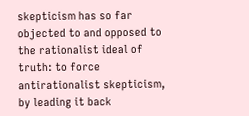skepticism has so far objected to and opposed to the rationalist ideal of truth: to force antirationalist skepticism, by leading it back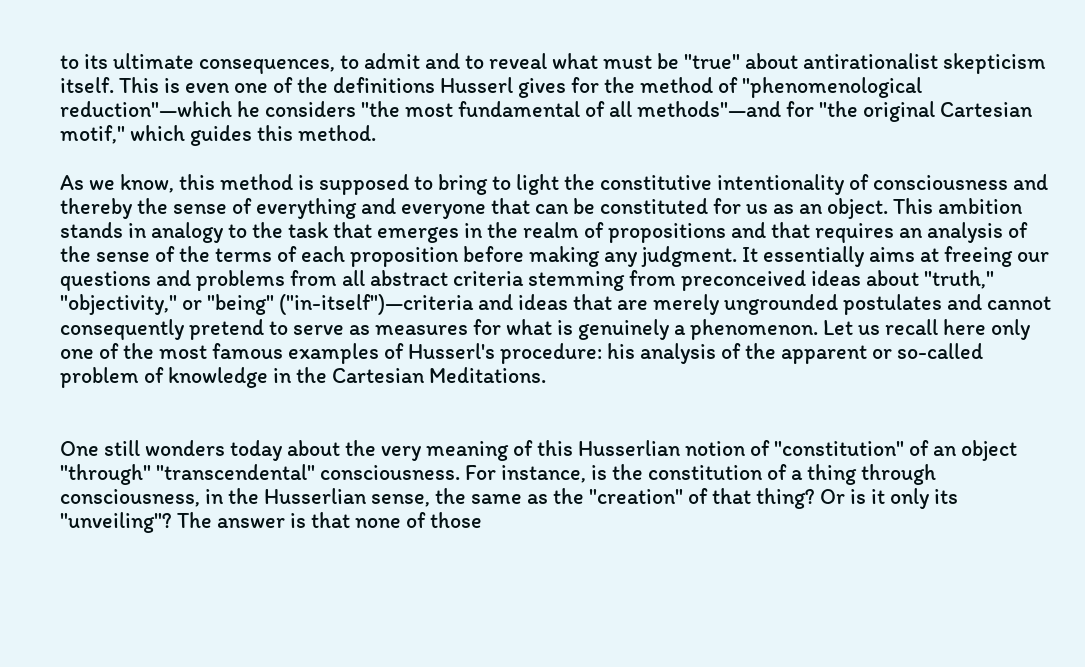to its ultimate consequences, to admit and to reveal what must be "true" about antirationalist skepticism itself. This is even one of the definitions Husserl gives for the method of "phenomenological reduction"—which he considers "the most fundamental of all methods"—and for "the original Cartesian motif," which guides this method.

As we know, this method is supposed to bring to light the constitutive intentionality of consciousness and thereby the sense of everything and everyone that can be constituted for us as an object. This ambition stands in analogy to the task that emerges in the realm of propositions and that requires an analysis of the sense of the terms of each proposition before making any judgment. It essentially aims at freeing our questions and problems from all abstract criteria stemming from preconceived ideas about "truth," "objectivity," or "being" ("in-itself")—criteria and ideas that are merely ungrounded postulates and cannot consequently pretend to serve as measures for what is genuinely a phenomenon. Let us recall here only one of the most famous examples of Husserl's procedure: his analysis of the apparent or so-called problem of knowledge in the Cartesian Meditations.


One still wonders today about the very meaning of this Husserlian notion of "constitution" of an object "through" "transcendental" consciousness. For instance, is the constitution of a thing through consciousness, in the Husserlian sense, the same as the "creation" of that thing? Or is it only its "unveiling"? The answer is that none of those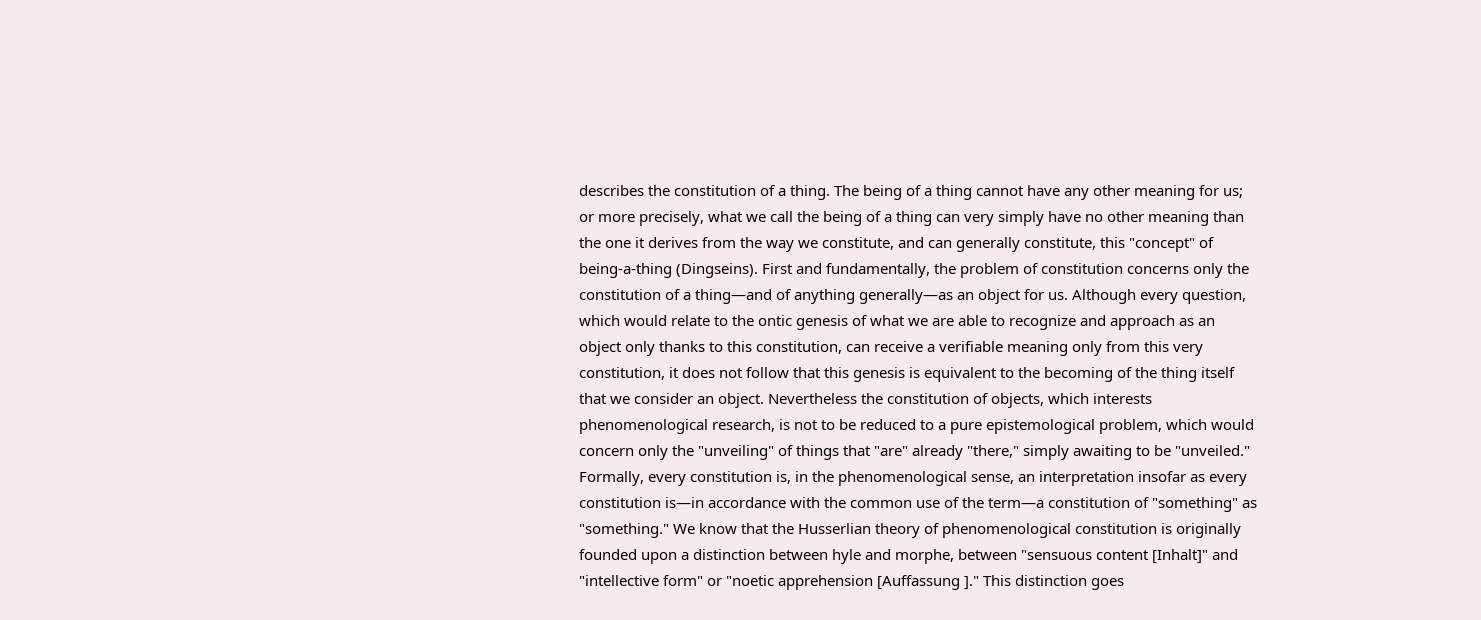describes the constitution of a thing. The being of a thing cannot have any other meaning for us; or more precisely, what we call the being of a thing can very simply have no other meaning than the one it derives from the way we constitute, and can generally constitute, this "concept" of being-a-thing (Dingseins). First and fundamentally, the problem of constitution concerns only the constitution of a thing—and of anything generally—as an object for us. Although every question, which would relate to the ontic genesis of what we are able to recognize and approach as an object only thanks to this constitution, can receive a verifiable meaning only from this very constitution, it does not follow that this genesis is equivalent to the becoming of the thing itself that we consider an object. Nevertheless the constitution of objects, which interests phenomenological research, is not to be reduced to a pure epistemological problem, which would concern only the "unveiling" of things that "are" already "there," simply awaiting to be "unveiled." Formally, every constitution is, in the phenomenological sense, an interpretation insofar as every constitution is—in accordance with the common use of the term—a constitution of "something" as "something." We know that the Husserlian theory of phenomenological constitution is originally founded upon a distinction between hyle and morphe, between "sensuous content [Inhalt]" and "intellective form" or "noetic apprehension [Auffassung ]." This distinction goes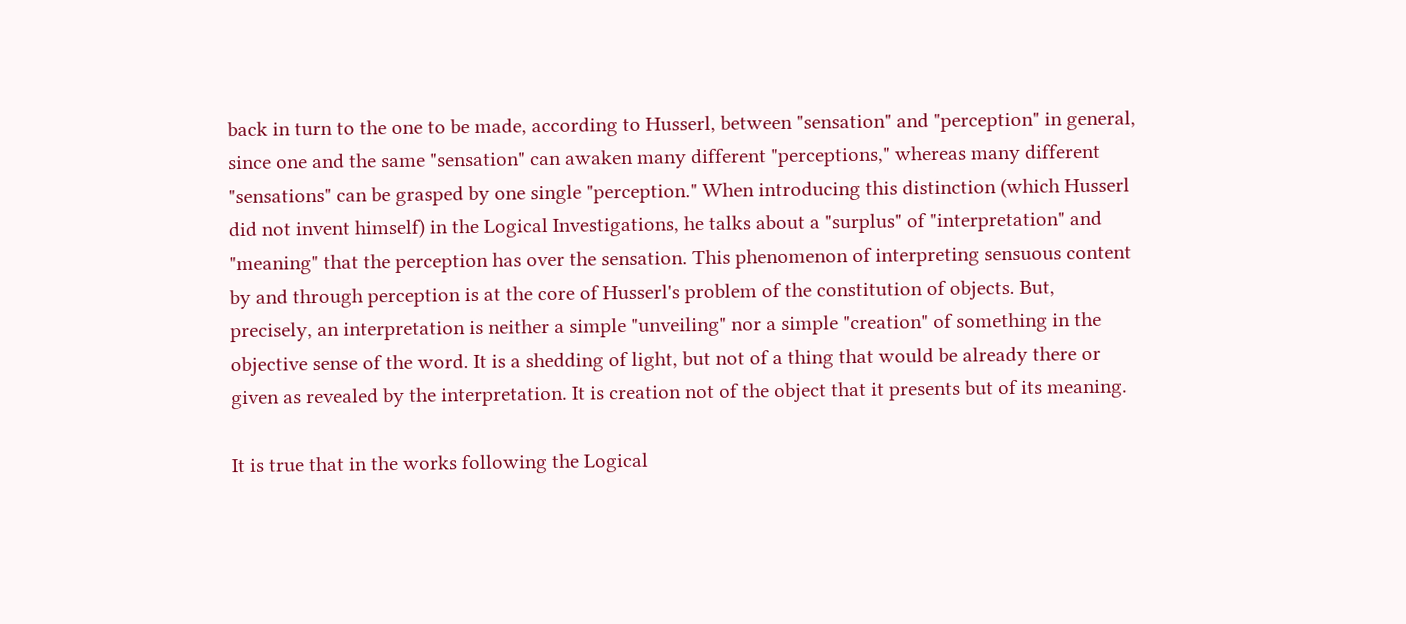back in turn to the one to be made, according to Husserl, between "sensation" and "perception" in general, since one and the same "sensation" can awaken many different "perceptions," whereas many different "sensations" can be grasped by one single "perception." When introducing this distinction (which Husserl did not invent himself) in the Logical Investigations, he talks about a "surplus" of "interpretation" and "meaning" that the perception has over the sensation. This phenomenon of interpreting sensuous content by and through perception is at the core of Husserl's problem of the constitution of objects. But, precisely, an interpretation is neither a simple "unveiling" nor a simple "creation" of something in the objective sense of the word. It is a shedding of light, but not of a thing that would be already there or given as revealed by the interpretation. It is creation not of the object that it presents but of its meaning.

It is true that in the works following the Logical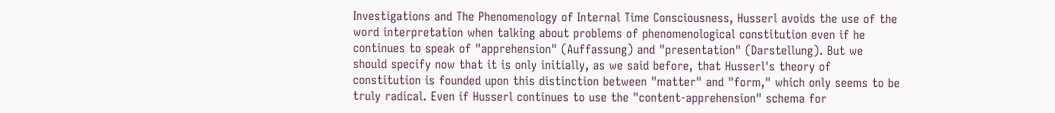Investigations and The Phenomenology of Internal Time Consciousness, Husserl avoids the use of the word interpretation when talking about problems of phenomenological constitution even if he continues to speak of "apprehension" (Auffassung) and "presentation" (Darstellung). But we should specify now that it is only initially, as we said before, that Husserl's theory of constitution is founded upon this distinction between "matter" and "form," which only seems to be truly radical. Even if Husserl continues to use the "content-apprehension" schema for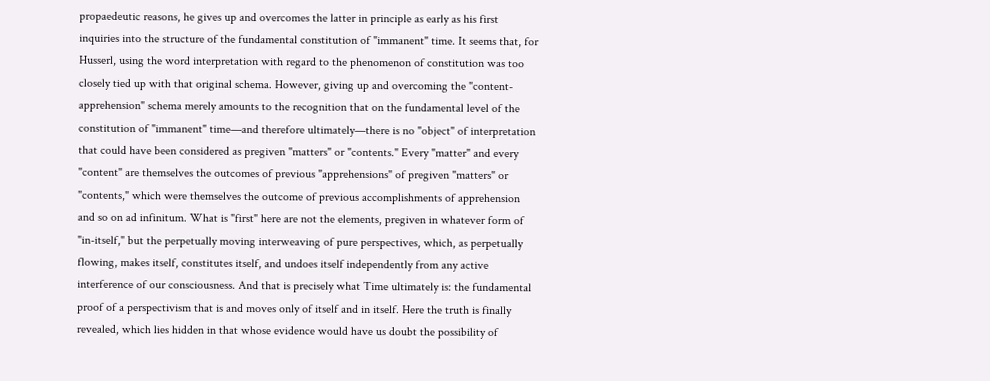propaedeutic reasons, he gives up and overcomes the latter in principle as early as his first inquiries into the structure of the fundamental constitution of "immanent" time. It seems that, for Husserl, using the word interpretation with regard to the phenomenon of constitution was too closely tied up with that original schema. However, giving up and overcoming the "content-apprehension" schema merely amounts to the recognition that on the fundamental level of the constitution of "immanent" time—and therefore ultimately—there is no "object" of interpretation that could have been considered as pregiven "matters" or "contents." Every "matter" and every "content" are themselves the outcomes of previous "apprehensions" of pregiven "matters" or "contents," which were themselves the outcome of previous accomplishments of apprehension and so on ad infinitum. What is "first" here are not the elements, pregiven in whatever form of "in-itself," but the perpetually moving interweaving of pure perspectives, which, as perpetually flowing, makes itself, constitutes itself, and undoes itself independently from any active interference of our consciousness. And that is precisely what Time ultimately is: the fundamental proof of a perspectivism that is and moves only of itself and in itself. Here the truth is finally revealed, which lies hidden in that whose evidence would have us doubt the possibility of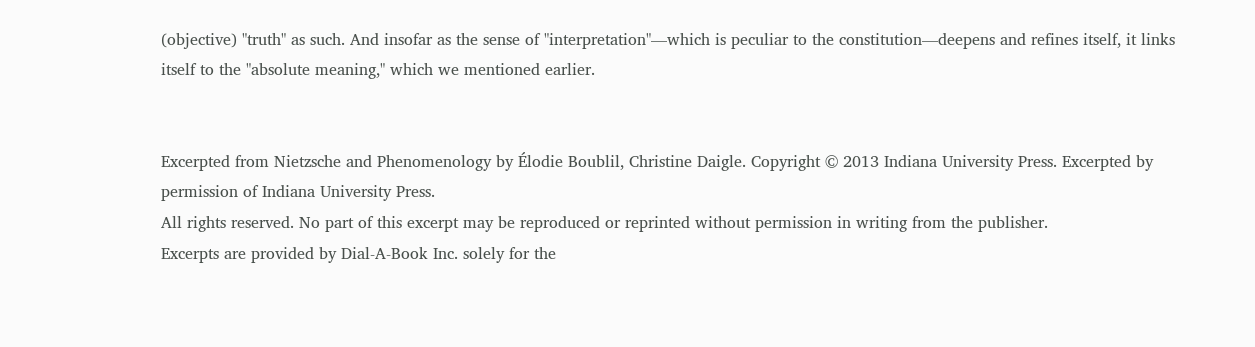(objective) "truth" as such. And insofar as the sense of "interpretation"—which is peculiar to the constitution—deepens and refines itself, it links itself to the "absolute meaning," which we mentioned earlier.


Excerpted from Nietzsche and Phenomenology by Élodie Boublil, Christine Daigle. Copyright © 2013 Indiana University Press. Excerpted by permission of Indiana University Press.
All rights reserved. No part of this excerpt may be reproduced or reprinted without permission in writing from the publisher.
Excerpts are provided by Dial-A-Book Inc. solely for the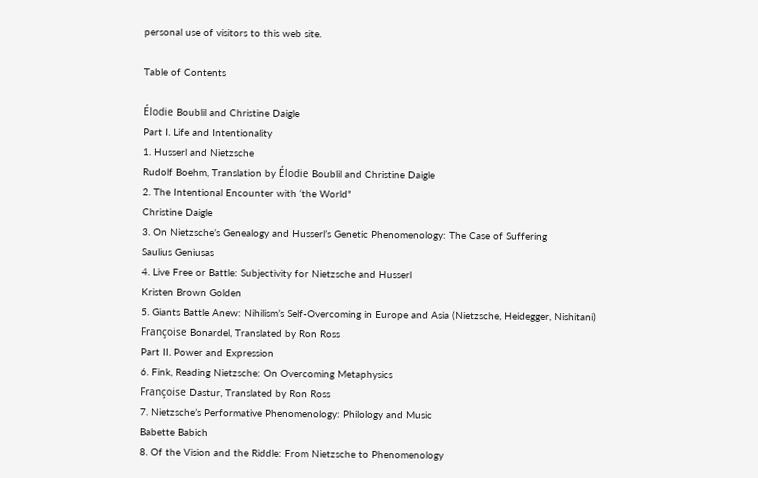personal use of visitors to this web site.

Table of Contents

Élodie Boublil and Christine Daigle
Part I. Life and Intentionality
1. Husserl and Nietzsche
Rudolf Boehm, Translation by Élodie Boublil and Christine Daigle
2. The Intentional Encounter with ‘the World"
Christine Daigle
3. On Nietzsche’s Genealogy and Husserl’s Genetic Phenomenology: The Case of Suffering
Saulius Geniusas
4. Live Free or Battle: Subjectivity for Nietzsche and Husserl
Kristen Brown Golden
5. Giants Battle Anew: Nihilism’s Self-Overcoming in Europe and Asia (Nietzsche, Heidegger, Nishitani)
Françoise Bonardel, Translated by Ron Ross
Part II. Power and Expression
6. Fink, Reading Nietzsche: On Overcoming Metaphysics
Françoise Dastur, Translated by Ron Ross
7. Nietzsche’s Performative Phenomenology: Philology and Music
Babette Babich
8. Of the Vision and the Riddle: From Nietzsche to Phenomenology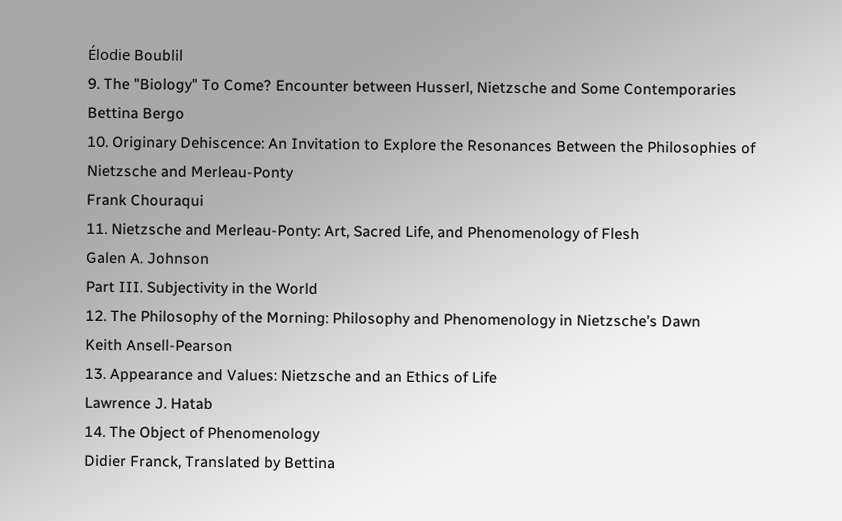Élodie Boublil
9. The "Biology" To Come? Encounter between Husserl, Nietzsche and Some Contemporaries
Bettina Bergo
10. Originary Dehiscence: An Invitation to Explore the Resonances Between the Philosophies of Nietzsche and Merleau-Ponty
Frank Chouraqui
11. Nietzsche and Merleau-Ponty: Art, Sacred Life, and Phenomenology of Flesh
Galen A. Johnson
Part III. Subjectivity in the World
12. The Philosophy of the Morning: Philosophy and Phenomenology in Nietzsche’s Dawn
Keith Ansell-Pearson
13. Appearance and Values: Nietzsche and an Ethics of Life
Lawrence J. Hatab
14. The Object of Phenomenology
Didier Franck, Translated by Bettina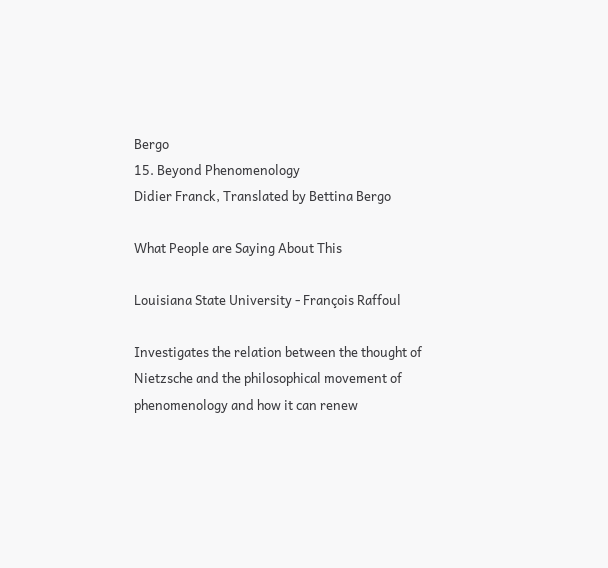Bergo
15. Beyond Phenomenology
Didier Franck, Translated by Bettina Bergo

What People are Saying About This

Louisiana State University - François Raffoul

Investigates the relation between the thought of Nietzsche and the philosophical movement of phenomenology and how it can renew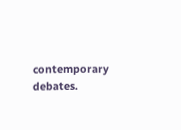contemporary debates.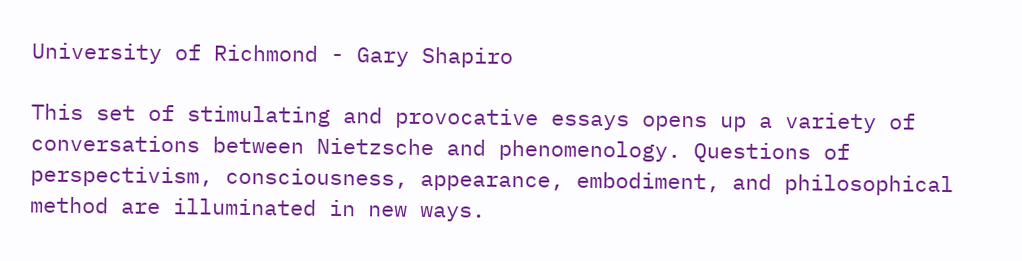University of Richmond - Gary Shapiro

This set of stimulating and provocative essays opens up a variety of conversations between Nietzsche and phenomenology. Questions of perspectivism, consciousness, appearance, embodiment, and philosophical method are illuminated in new ways.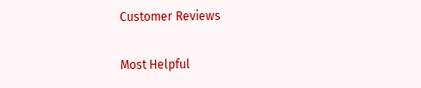Customer Reviews

Most Helpful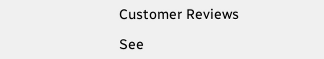Customer Reviews

See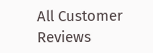All Customer Reviews